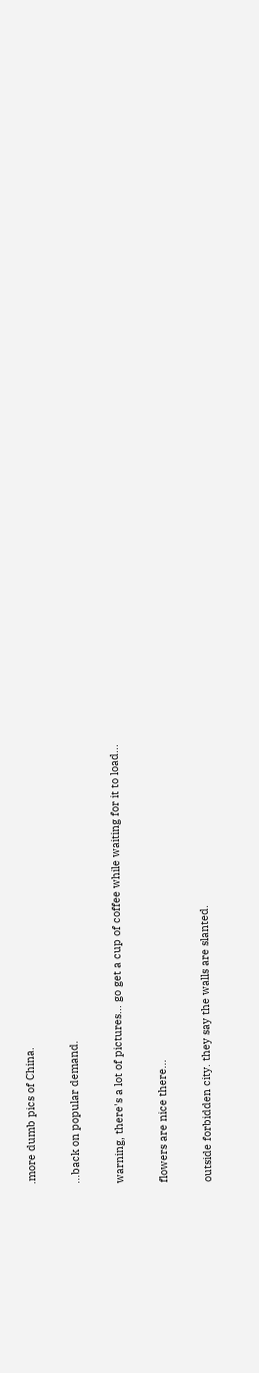.more dumb pics of China.

...back on popular demand.

warning, there's a lot of pictures... go get a cup of coffee while waiting for it to load...

flowers are nice there...

outside forbidden city. they say the walls are slanted.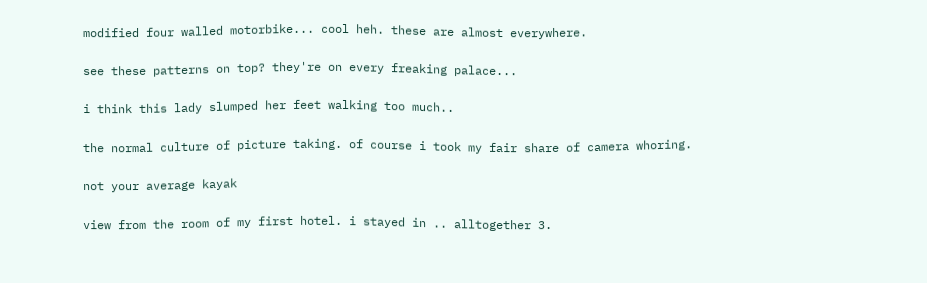modified four walled motorbike... cool heh. these are almost everywhere.

see these patterns on top? they're on every freaking palace...

i think this lady slumped her feet walking too much..

the normal culture of picture taking. of course i took my fair share of camera whoring.

not your average kayak

view from the room of my first hotel. i stayed in .. alltogether 3.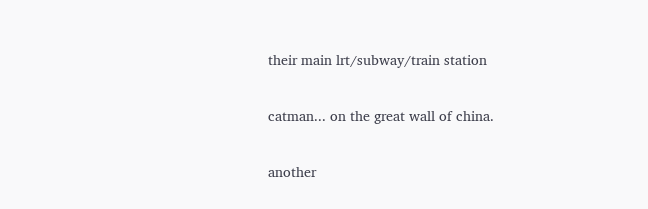their main lrt/subway/train station

catman... on the great wall of china.

another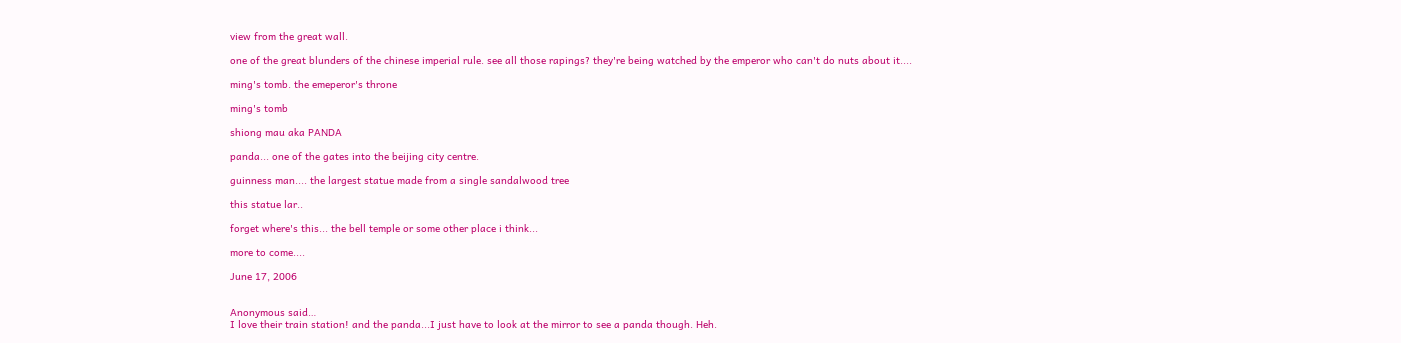view from the great wall.

one of the great blunders of the chinese imperial rule. see all those rapings? they're being watched by the emperor who can't do nuts about it....

ming's tomb. the emeperor's throne

ming's tomb

shiong mau aka PANDA

panda... one of the gates into the beijing city centre.

guinness man.... the largest statue made from a single sandalwood tree

this statue lar..

forget where's this... the bell temple or some other place i think...

more to come....

June 17, 2006


Anonymous said…
I love their train station! and the panda...I just have to look at the mirror to see a panda though. Heh.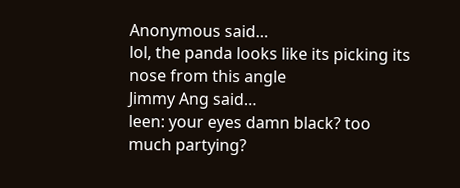Anonymous said…
lol, the panda looks like its picking its nose from this angle
Jimmy Ang said…
leen: your eyes damn black? too much partying?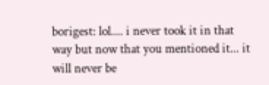borigest: lol.... i never took it in that way but now that you mentioned it... it will never be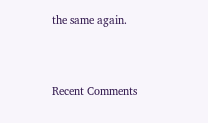the same again.


Recent Comments